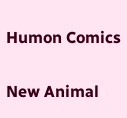Humon Comics

New Animal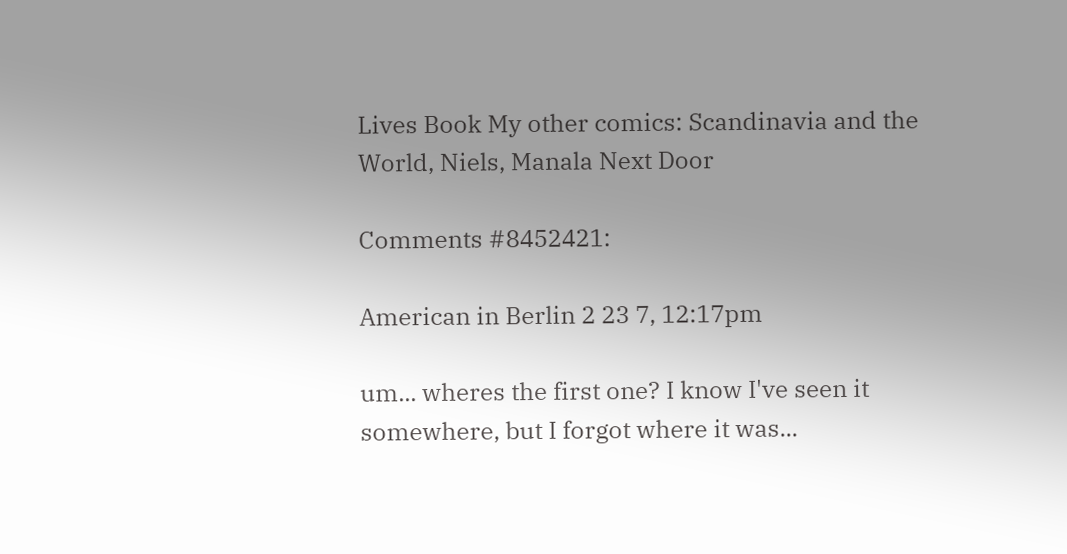Lives Book My other comics: Scandinavia and the World, Niels, Manala Next Door

Comments #8452421:

American in Berlin 2 23 7, 12:17pm

um... wheres the first one? I know I've seen it somewhere, but I forgot where it was...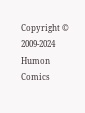Copyright © 2009-2024 Humon Comics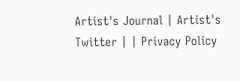Artist's Journal | Artist's Twitter | | Privacy Policy